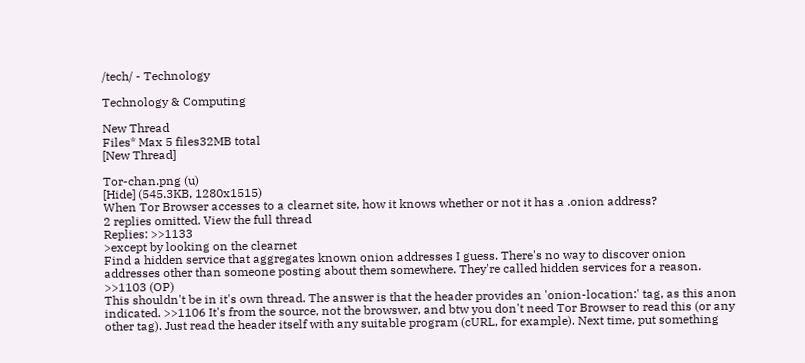/tech/ - Technology

Technology & Computing

New Thread
Files* Max 5 files32MB total
[New Thread]

Tor-chan.png (u)
[Hide] (545.3KB, 1280x1515)
When Tor Browser accesses to a clearnet site, how it knows whether or not it has a .onion address?
2 replies omitted. View the full thread
Replies: >>1133
>except by looking on the clearnet
Find a hidden service that aggregates known onion addresses I guess. There's no way to discover onion addresses other than someone posting about them somewhere. They're called hidden services for a reason.
>>1103 (OP)
This shouldn't be in it's own thread. The answer is that the header provides an 'onion-location:' tag, as this anon indicated. >>1106 It's from the source, not the browswer, and btw you don't need Tor Browser to read this (or any other tag). Just read the header itself with any suitable program (cURL, for example). Next time, put something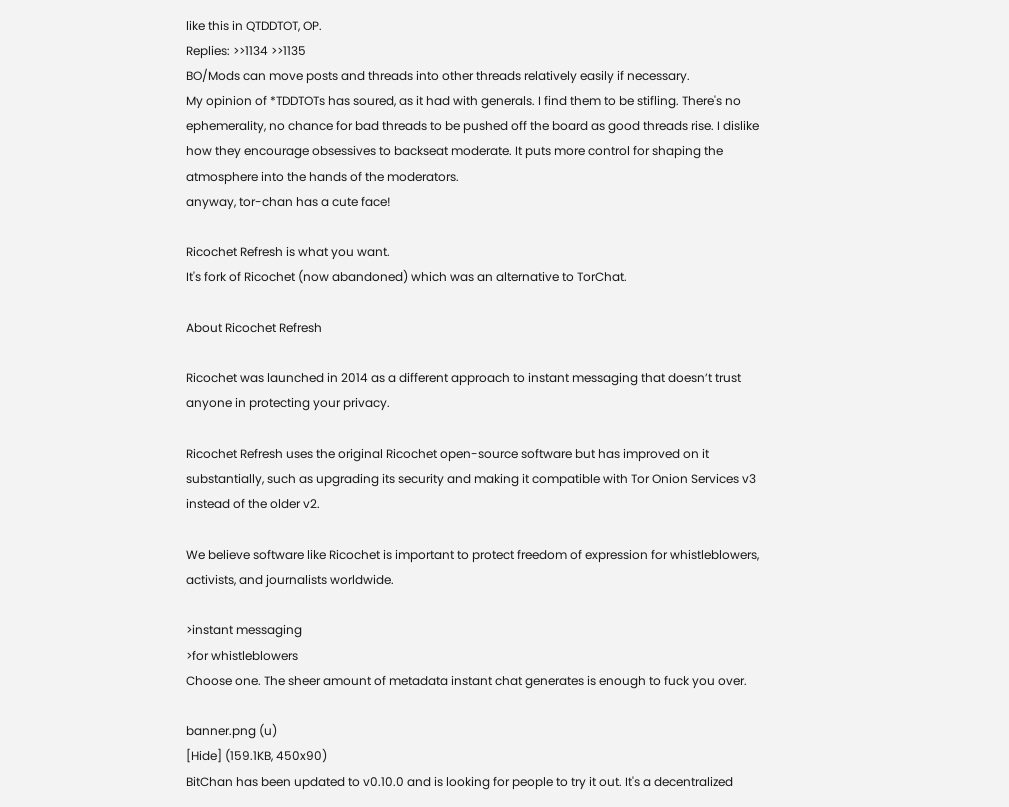like this in QTDDTOT, OP.
Replies: >>1134 >>1135
BO/Mods can move posts and threads into other threads relatively easily if necessary.
My opinion of *TDDTOTs has soured, as it had with generals. I find them to be stifling. There's no ephemerality, no chance for bad threads to be pushed off the board as good threads rise. I dislike how they encourage obsessives to backseat moderate. It puts more control for shaping the atmosphere into the hands of the moderators.
anyway, tor-chan has a cute face!

Ricochet Refresh is what you want.
It's fork of Ricochet (now abandoned) which was an alternative to TorChat.

About Ricochet Refresh

Ricochet was launched in 2014 as a different approach to instant messaging that doesn’t trust anyone in protecting your privacy.

Ricochet Refresh uses the original Ricochet open-source software but has improved on it substantially, such as upgrading its security and making it compatible with Tor Onion Services v3 instead of the older v2.

We believe software like Ricochet is important to protect freedom of expression for whistleblowers, activists, and journalists worldwide.

>instant messaging
>for whistleblowers
Choose one. The sheer amount of metadata instant chat generates is enough to fuck you over.

banner.png (u)
[Hide] (159.1KB, 450x90)
BitChan has been updated to v0.10.0 and is looking for people to try it out. It's a decentralized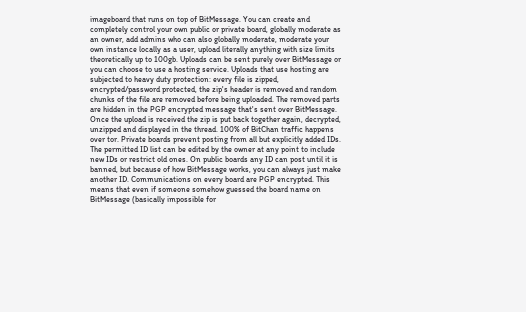imageboard that runs on top of BitMessage. You can create and completely control your own public or private board, globally moderate as an owner, add admins who can also globally moderate, moderate your own instance locally as a user, upload literally anything with size limits theoretically up to 100gb. Uploads can be sent purely over BitMessage or you can choose to use a hosting service. Uploads that use hosting are subjected to heavy duty protection: every file is zipped, encrypted/password protected, the zip's header is removed and random chunks of the file are removed before being uploaded. The removed parts are hidden in the PGP encrypted message that's sent over BitMessage. Once the upload is received the zip is put back together again, decrypted, unzipped and displayed in the thread. 100% of BitChan traffic happens over tor. Private boards prevent posting from all but explicitly added IDs. The permitted ID list can be edited by the owner at any point to include new IDs or restrict old ones. On public boards any ID can post until it is banned, but because of how BitMessage works, you can always just make another ID. Communications on every board are PGP encrypted. This means that even if someone somehow guessed the board name on BitMessage (basically impossible for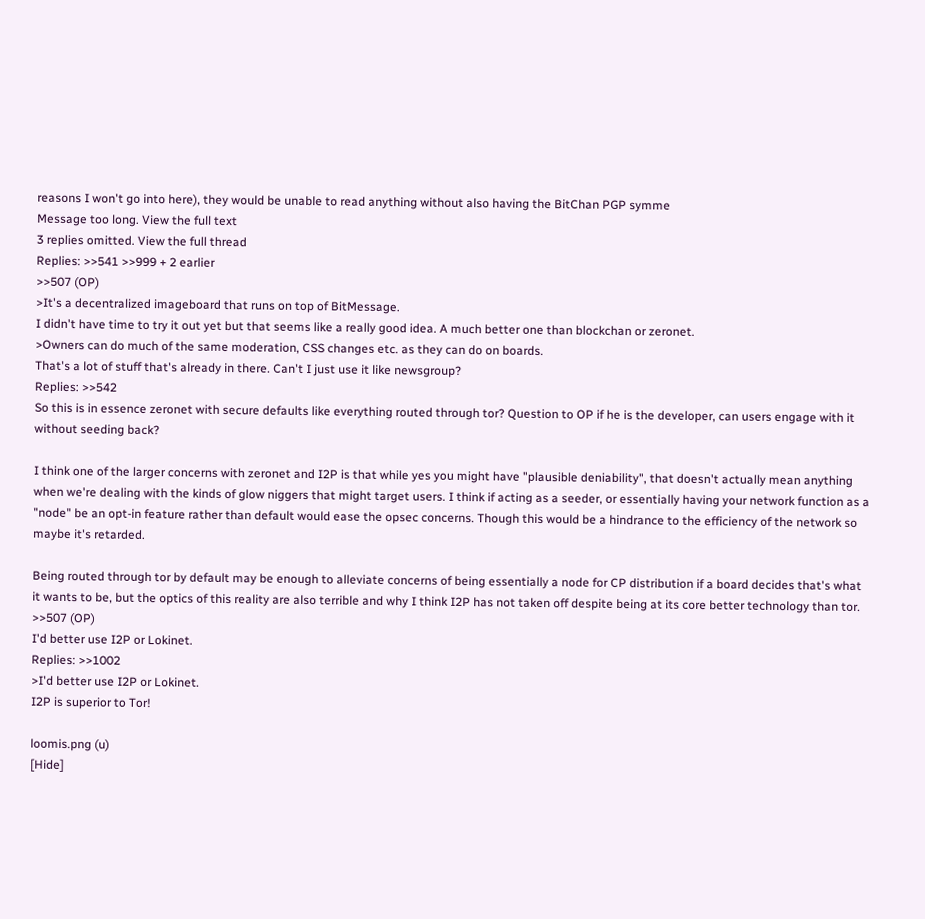reasons I won't go into here), they would be unable to read anything without also having the BitChan PGP symme
Message too long. View the full text
3 replies omitted. View the full thread
Replies: >>541 >>999 + 2 earlier
>>507 (OP)
>It's a decentralized imageboard that runs on top of BitMessage.
I didn't have time to try it out yet but that seems like a really good idea. A much better one than blockchan or zeronet.
>Owners can do much of the same moderation, CSS changes etc. as they can do on boards.
That's a lot of stuff that's already in there. Can't I just use it like newsgroup?
Replies: >>542
So this is in essence zeronet with secure defaults like everything routed through tor? Question to OP if he is the developer, can users engage with it without seeding back?

I think one of the larger concerns with zeronet and I2P is that while yes you might have "plausible deniability", that doesn't actually mean anything when we're dealing with the kinds of glow niggers that might target users. I think if acting as a seeder, or essentially having your network function as a "node" be an opt-in feature rather than default would ease the opsec concerns. Though this would be a hindrance to the efficiency of the network so maybe it's retarded.

Being routed through tor by default may be enough to alleviate concerns of being essentially a node for CP distribution if a board decides that's what it wants to be, but the optics of this reality are also terrible and why I think I2P has not taken off despite being at its core better technology than tor.
>>507 (OP)
I'd better use I2P or Lokinet.
Replies: >>1002
>I'd better use I2P or Lokinet.
I2P is superior to Tor!

loomis.png (u)
[Hide]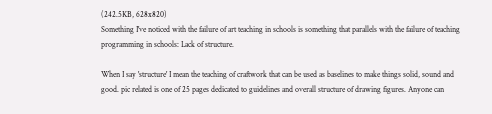(242.5KB, 628x820)
Something I've noticed with the failure of art teaching in schools is something that parallels with the failure of teaching programming in schools: Lack of structure.

When I say 'structure' I mean the teaching of craftwork that can be used as baselines to make things solid, sound and good. pic related is one of 25 pages dedicated to guidelines and overall structure of drawing figures. Anyone can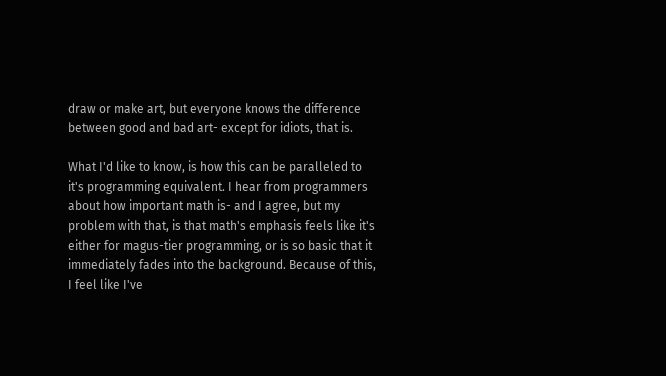draw or make art, but everyone knows the difference between good and bad art- except for idiots, that is.

What I'd like to know, is how this can be paralleled to it's programming equivalent. I hear from programmers about how important math is- and I agree, but my problem with that, is that math's emphasis feels like it's either for magus-tier programming, or is so basic that it immediately fades into the background. Because of this, I feel like I've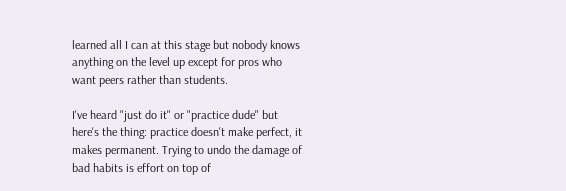learned all I can at this stage but nobody knows anything on the level up except for pros who want peers rather than students.

I've heard "just do it" or "practice dude" but here's the thing: practice doesn't make perfect, it makes permanent. Trying to undo the damage of bad habits is effort on top of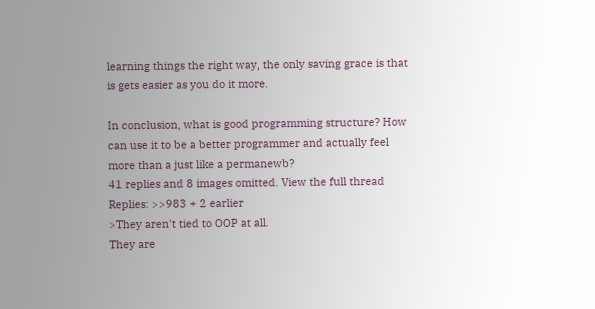learning things the right way, the only saving grace is that is gets easier as you do it more.

In conclusion, what is good programming structure? How can use it to be a better programmer and actually feel more than a just like a permanewb?
41 replies and 8 images omitted. View the full thread
Replies: >>983 + 2 earlier
>They aren't tied to OOP at all.
They are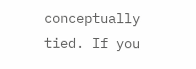conceptually tied. If you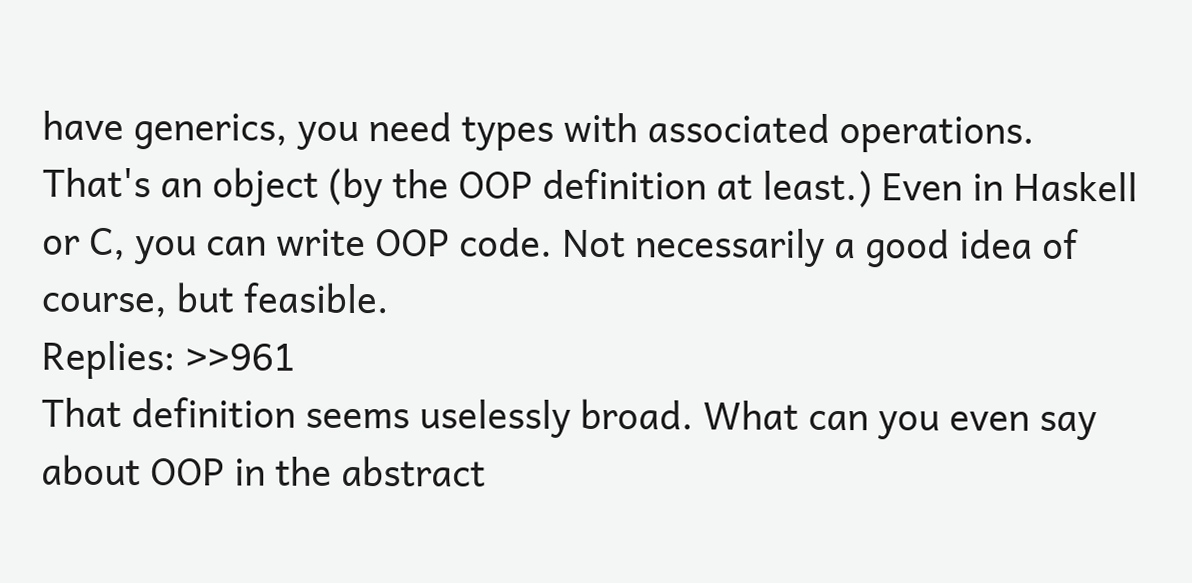have generics, you need types with associated operations. That's an object (by the OOP definition at least.) Even in Haskell or C, you can write OOP code. Not necessarily a good idea of course, but feasible.
Replies: >>961
That definition seems uselessly broad. What can you even say about OOP in the abstract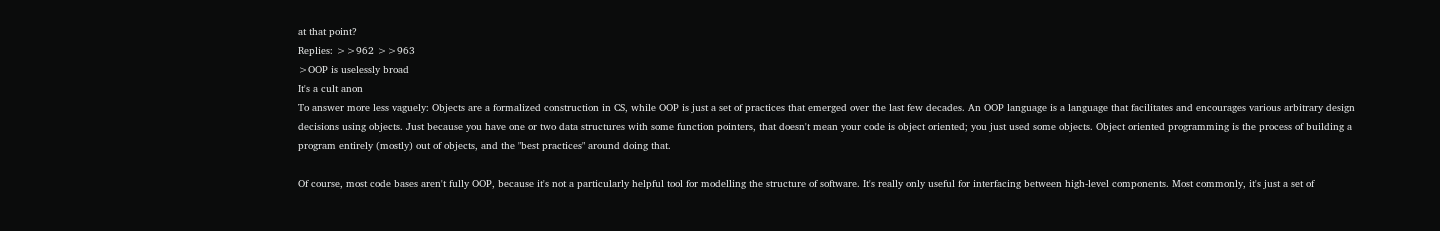at that point?
Replies: >>962 >>963
>OOP is uselessly broad
It's a cult anon
To answer more less vaguely: Objects are a formalized construction in CS, while OOP is just a set of practices that emerged over the last few decades. An OOP language is a language that facilitates and encourages various arbitrary design decisions using objects. Just because you have one or two data structures with some function pointers, that doesn't mean your code is object oriented; you just used some objects. Object oriented programming is the process of building a program entirely (mostly) out of objects, and the "best practices" around doing that.

Of course, most code bases aren't fully OOP, because it's not a particularly helpful tool for modelling the structure of software. It's really only useful for interfacing between high-level components. Most commonly, it's just a set of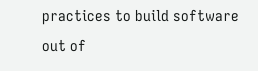practices to build software out of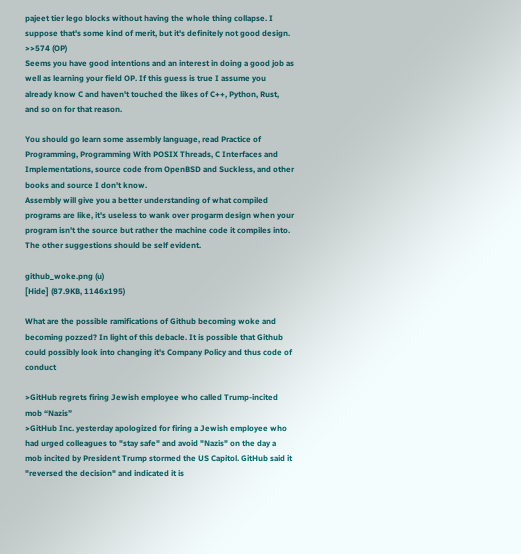pajeet tier lego blocks without having the whole thing collapse. I suppose that's some kind of merit, but it's definitely not good design.
>>574 (OP)
Seems you have good intentions and an interest in doing a good job as well as learning your field OP. If this guess is true I assume you already know C and haven't touched the likes of C++, Python, Rust, and so on for that reason.

You should go learn some assembly language, read Practice of Programming, Programming With POSIX Threads, C Interfaces and Implementations, source code from OpenBSD and Suckless, and other books and source I don't know.
Assembly will give you a better understanding of what compiled programs are like, it's useless to wank over progarm design when your program isn't the source but rather the machine code it compiles into. The other suggestions should be self evident.

github_woke.png (u)
[Hide] (87.9KB, 1146x195)

What are the possible ramifications of Github becoming woke and becoming pozzed? In light of this debacle. It is possible that Github could possibly look into changing it's Company Policy and thus code of conduct

>GitHub regrets firing Jewish employee who called Trump-incited mob “Nazis”
>GitHub Inc. yesterday apologized for firing a Jewish employee who had urged colleagues to "stay safe" and avoid "Nazis" on the day a mob incited by President Trump stormed the US Capitol. GitHub said it "reversed the decision" and indicated it is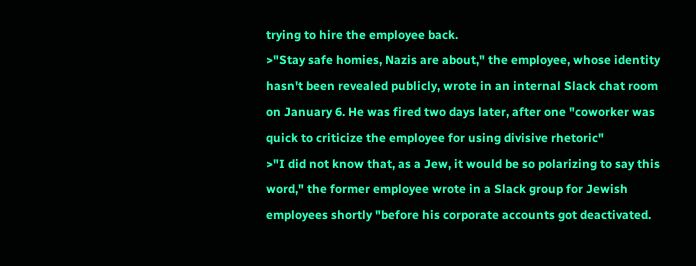trying to hire the employee back.
>"Stay safe homies, Nazis are about," the employee, whose identity hasn't been revealed publicly, wrote in an internal Slack chat room on January 6. He was fired two days later, after one "coworker was quick to criticize the employee for using divisive rhetoric"
>"I did not know that, as a Jew, it would be so polarizing to say this word," the former employee wrote in a Slack group for Jewish employees shortly "before his corporate accounts got deactivated.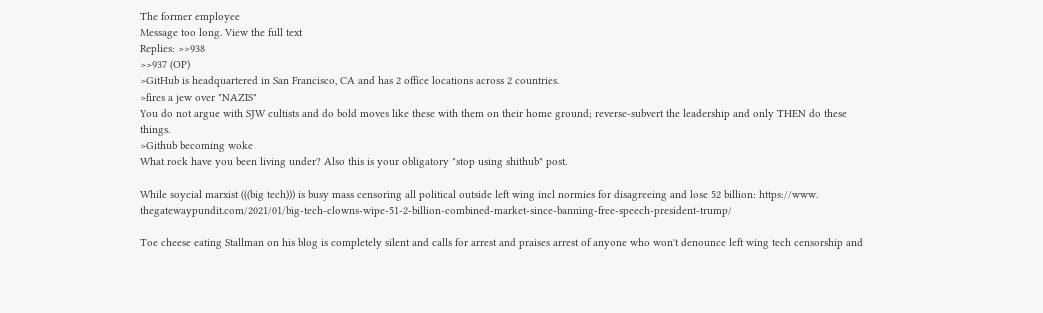The former employee
Message too long. View the full text
Replies: >>938
>>937 (OP)
>GitHub is headquartered in San Francisco, CA and has 2 office locations across 2 countries.
>fires a jew over "NAZIS"
You do not argue with SJW cultists and do bold moves like these with them on their home ground; reverse-subvert the leadership and only THEN do these things.
>Github becoming woke
What rock have you been living under? Also this is your obligatory "stop using shithub" post.

While soycial marxist (((big tech))) is busy mass censoring all political outside left wing incl normies for disagreeing and lose 52 billion: https://www. thegatewaypundit.com/2021/01/big-tech-clowns-wipe-51-2-billion-combined-market-since-banning-free-speech-president-trump/

Toe cheese eating Stallman on his blog is completely silent and calls for arrest and praises arrest of anyone who won't denounce left wing tech censorship and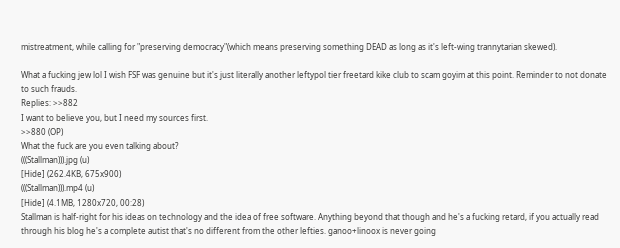mistreatment, while calling for "preserving democracy"(which means preserving something DEAD as long as it's left-wing trannytarian skewed).

What a fucking jew lol I wish FSF was genuine but it's just literally another leftypol tier freetard kike club to scam goyim at this point. Reminder to not donate to such frauds.
Replies: >>882
I want to believe you, but I need my sources first.
>>880 (OP)
What the fuck are you even talking about?
(((Stallman))).jpg (u)
[Hide] (262.4KB, 675x900)
(((Stallman))).mp4 (u)
[Hide] (4.1MB, 1280x720, 00:28)
Stallman is half-right for his ideas on technology and the idea of free software. Anything beyond that though and he's a fucking retard, if you actually read through his blog he's a complete autist that's no different from the other lefties. ganoo+linoox is never going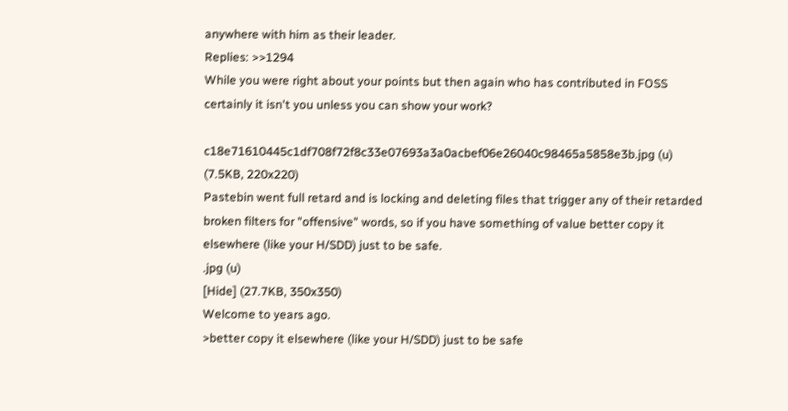anywhere with him as their leader.
Replies: >>1294
While you were right about your points but then again who has contributed in FOSS certainly it isn't you unless you can show your work?

c18e71610445c1df708f72f8c33e07693a3a0acbef06e26040c98465a5858e3b.jpg (u)
(7.5KB, 220x220)
Pastebin went full retard and is locking and deleting files that trigger any of their retarded broken filters for "offensive" words, so if you have something of value better copy it elsewhere (like your H/SDD) just to be safe.
.jpg (u)
[Hide] (27.7KB, 350x350)
Welcome to years ago.
>better copy it elsewhere (like your H/SDD) just to be safe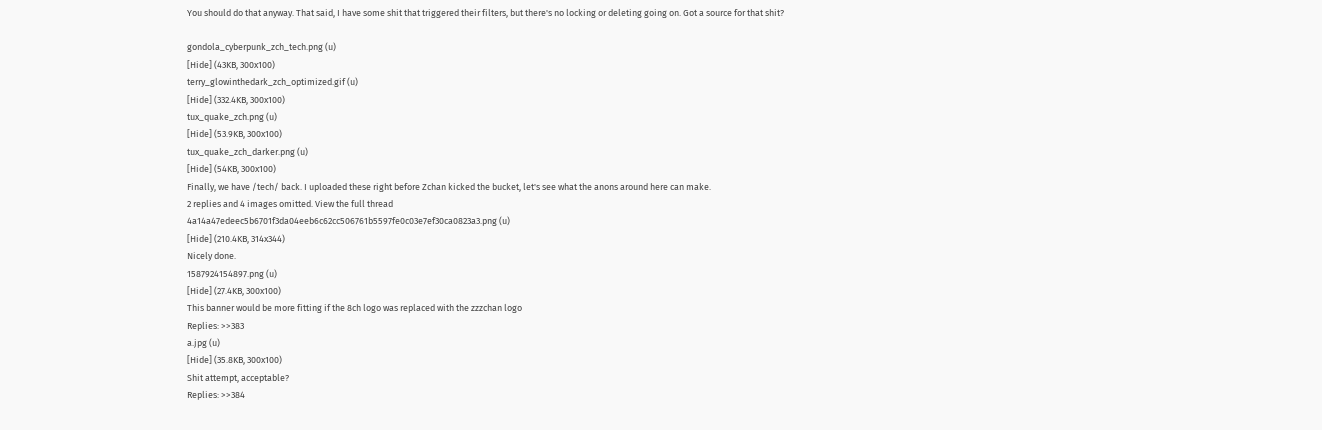You should do that anyway. That said, I have some shit that triggered their filters, but there's no locking or deleting going on. Got a source for that shit?

gondola_cyberpunk_zch_tech.png (u)
[Hide] (43KB, 300x100)
terry_glowinthedark_zch_optimized.gif (u)
[Hide] (332.4KB, 300x100)
tux_quake_zch.png (u)
[Hide] (53.9KB, 300x100)
tux_quake_zch_darker.png (u)
[Hide] (54KB, 300x100)
Finally, we have /tech/ back. I uploaded these right before Zchan kicked the bucket, let's see what the anons around here can make.
2 replies and 4 images omitted. View the full thread
4a14a47edeec5b6701f3da04eeb6c62cc506761b5597fe0c03e7ef30ca0823a3.png (u)
[Hide] (210.4KB, 314x344)
Nicely done.
1587924154897.png (u)
[Hide] (27.4KB, 300x100)
This banner would be more fitting if the 8ch logo was replaced with the zzzchan logo
Replies: >>383
a.jpg (u)
[Hide] (35.8KB, 300x100)
Shit attempt, acceptable?
Replies: >>384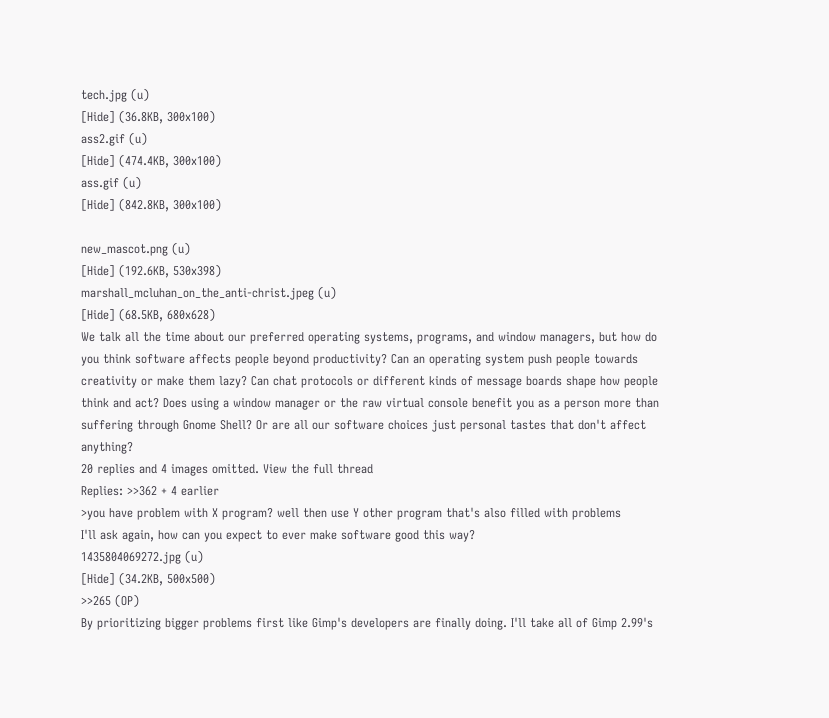tech.jpg (u)
[Hide] (36.8KB, 300x100)
ass2.gif (u)
[Hide] (474.4KB, 300x100)
ass.gif (u)
[Hide] (842.8KB, 300x100)

new_mascot.png (u)
[Hide] (192.6KB, 530x398)
marshall_mcluhan_on_the_anti-christ.jpeg (u)
[Hide] (68.5KB, 680x628)
We talk all the time about our preferred operating systems, programs, and window managers, but how do you think software affects people beyond productivity? Can an operating system push people towards creativity or make them lazy? Can chat protocols or different kinds of message boards shape how people think and act? Does using a window manager or the raw virtual console benefit you as a person more than suffering through Gnome Shell? Or are all our software choices just personal tastes that don't affect anything?
20 replies and 4 images omitted. View the full thread
Replies: >>362 + 4 earlier
>you have problem with X program? well then use Y other program that's also filled with problems
I'll ask again, how can you expect to ever make software good this way?
1435804069272.jpg (u)
[Hide] (34.2KB, 500x500)
>>265 (OP)
By prioritizing bigger problems first like Gimp's developers are finally doing. I'll take all of Gimp 2.99's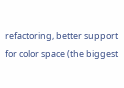refactoring, better support for color space (the biggest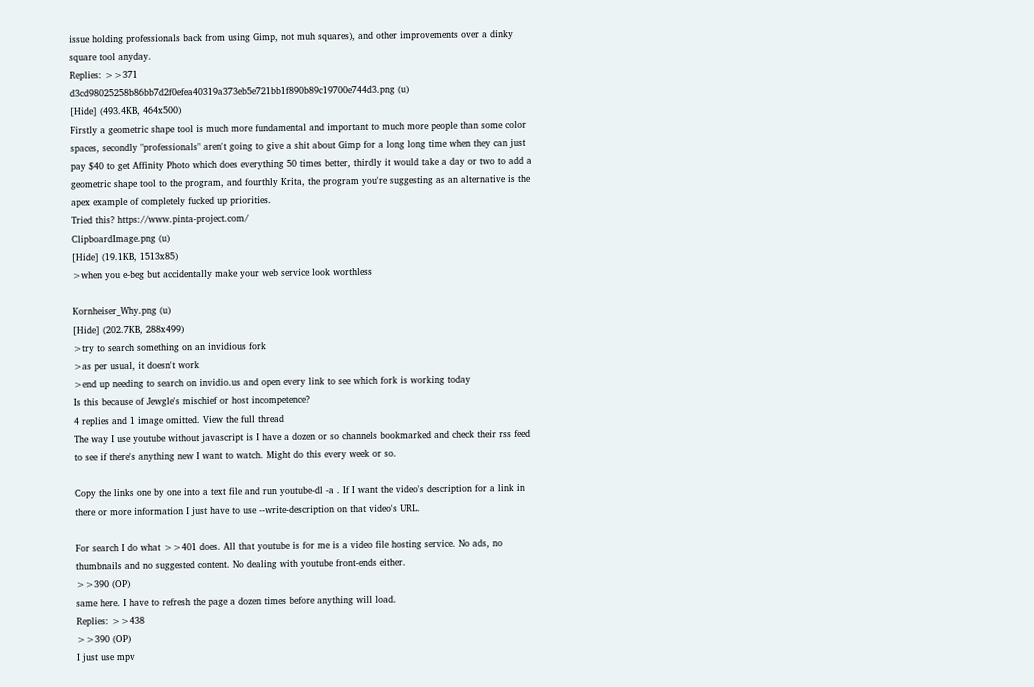issue holding professionals back from using Gimp, not muh squares), and other improvements over a dinky square tool anyday.
Replies: >>371
d3cd98025258b86bb7d2f0efea40319a373eb5e721bb1f890b89c19700e744d3.png (u)
[Hide] (493.4KB, 464x500)
Firstly a geometric shape tool is much more fundamental and important to much more people than some color spaces, secondly "professionals" aren't going to give a shit about Gimp for a long long time when they can just pay $40 to get Affinity Photo which does everything 50 times better, thirdly it would take a day or two to add a geometric shape tool to the program, and fourthly Krita, the program you're suggesting as an alternative is the apex example of completely fucked up priorities.
Tried this? https://www.pinta-project.com/
ClipboardImage.png (u)
[Hide] (19.1KB, 1513x85)
>when you e-beg but accidentally make your web service look worthless

Kornheiser_Why.png (u)
[Hide] (202.7KB, 288x499)
>try to search something on an invidious fork
>as per usual, it doesn't work
>end up needing to search on invidio.us and open every link to see which fork is working today
Is this because of Jewgle's mischief or host incompetence?
4 replies and 1 image omitted. View the full thread
The way I use youtube without javascript is I have a dozen or so channels bookmarked and check their rss feed to see if there's anything new I want to watch. Might do this every week or so.

Copy the links one by one into a text file and run youtube-dl -a . If I want the video's description for a link in there or more information I just have to use --write-description on that video's URL.

For search I do what >>401 does. All that youtube is for me is a video file hosting service. No ads, no thumbnails and no suggested content. No dealing with youtube front-ends either.
>>390 (OP)
same here. I have to refresh the page a dozen times before anything will load.
Replies: >>438
>>390 (OP)
I just use mpv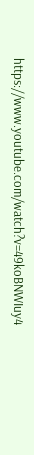https://www.youtube.com/watch?v=49koBNWIuy4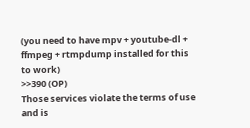(you need to have mpv + youtube-dl + ffmpeg + rtmpdump installed for this to work)
>>390 (OP)
Those services violate the terms of use and is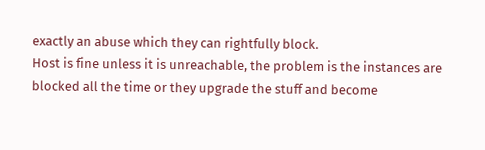exactly an abuse which they can rightfully block.
Host is fine unless it is unreachable, the problem is the instances are blocked all the time or they upgrade the stuff and become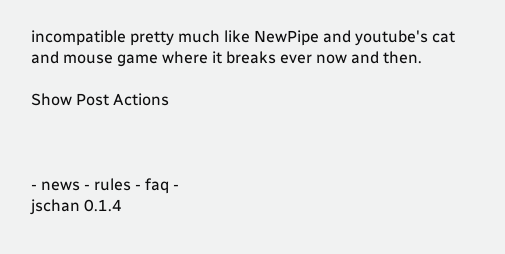incompatible pretty much like NewPipe and youtube's cat and mouse game where it breaks ever now and then.

Show Post Actions



- news - rules - faq -
jschan 0.1.4